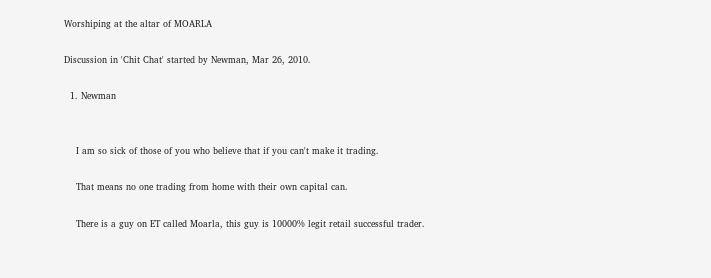Worshiping at the altar of MOARLA

Discussion in 'Chit Chat' started by Newman, Mar 26, 2010.

  1. Newman


    I am so sick of those of you who believe that if you can't make it trading.

    That means no one trading from home with their own capital can.

    There is a guy on ET called Moarla, this guy is 10000% legit retail successful trader.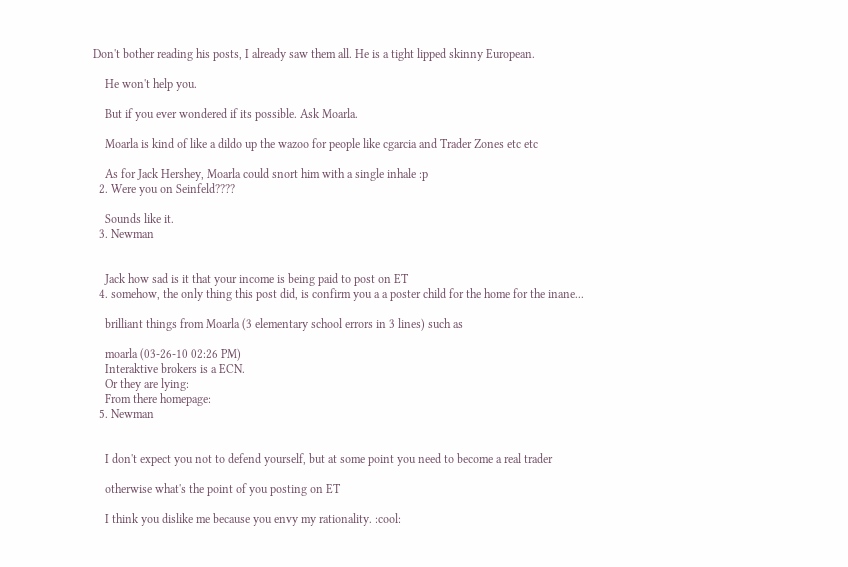Don't bother reading his posts, I already saw them all. He is a tight lipped skinny European.

    He won't help you.

    But if you ever wondered if its possible. Ask Moarla.

    Moarla is kind of like a dildo up the wazoo for people like cgarcia and Trader Zones etc etc

    As for Jack Hershey, Moarla could snort him with a single inhale :p
  2. Were you on Seinfeld????

    Sounds like it.
  3. Newman


    Jack how sad is it that your income is being paid to post on ET
  4. somehow, the only thing this post did, is confirm you a a poster child for the home for the inane...

    brilliant things from Moarla (3 elementary school errors in 3 lines) such as

    moarla (03-26-10 02:26 PM)
    Interaktive brokers is a ECN.
    Or they are lying:
    From there homepage:
  5. Newman


    I don't expect you not to defend yourself, but at some point you need to become a real trader

    otherwise what's the point of you posting on ET

    I think you dislike me because you envy my rationality. :cool: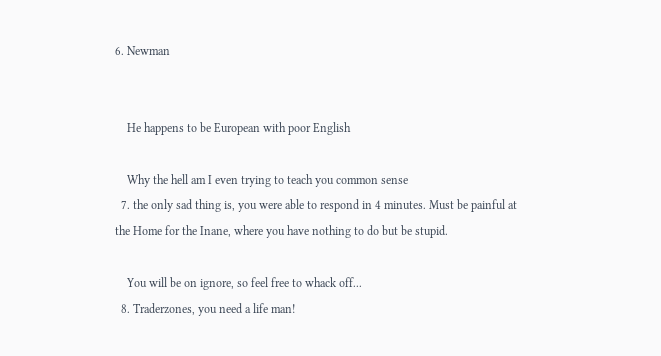6. Newman


    He happens to be European with poor English

    Why the hell am I even trying to teach you common sense
  7. the only sad thing is, you were able to respond in 4 minutes. Must be painful at the Home for the Inane, where you have nothing to do but be stupid.

    You will be on ignore, so feel free to whack off...
  8. Traderzones, you need a life man!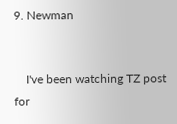9. Newman


    I've been watching TZ post for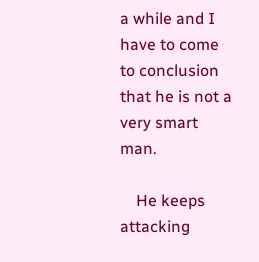a while and I have to come to conclusion that he is not a very smart man.

    He keeps attacking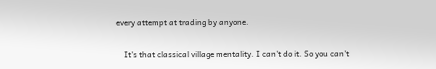every attempt at trading by anyone.

    It's that classical village mentality. I can't do it. So you can't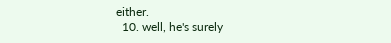either.
  10. well, he's surely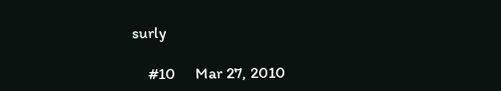surly

    #10     Mar 27, 2010